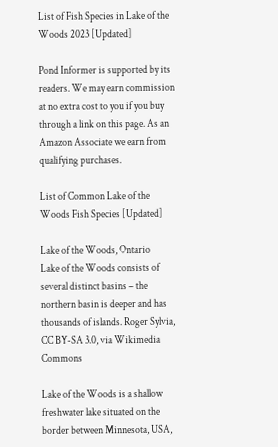List of Fish Species in Lake of the Woods 2023 [Updated]

Pond Informer is supported by its readers. We may earn commission at no extra cost to you if you buy through a link on this page. As an Amazon Associate we earn from qualifying purchases.

List of Common Lake of the Woods Fish Species [Updated]

Lake of the Woods, Ontario
Lake of the Woods consists of several distinct basins – the northern basin is deeper and has thousands of islands. Roger Sylvia, CC BY-SA 3.0, via Wikimedia Commons

Lake of the Woods is a shallow freshwater lake situated on the border between Minnesota, USA,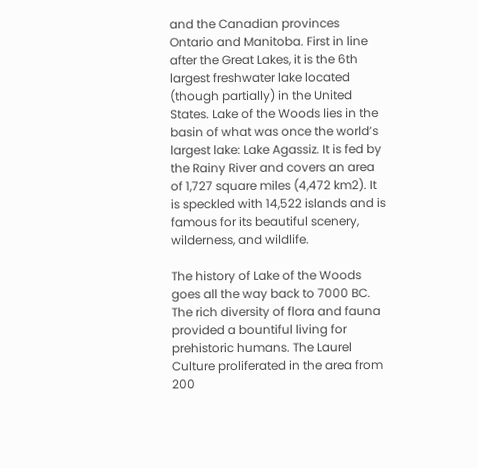and the Canadian provinces Ontario and Manitoba. First in line after the Great Lakes, it is the 6th largest freshwater lake located (though partially) in the United States. Lake of the Woods lies in the basin of what was once the world’s largest lake: Lake Agassiz. It is fed by the Rainy River and covers an area of 1,727 square miles (4,472 km2). It is speckled with 14,522 islands and is famous for its beautiful scenery, wilderness, and wildlife.

The history of Lake of the Woods goes all the way back to 7000 BC. The rich diversity of flora and fauna provided a bountiful living for prehistoric humans. The Laurel Culture proliferated in the area from 200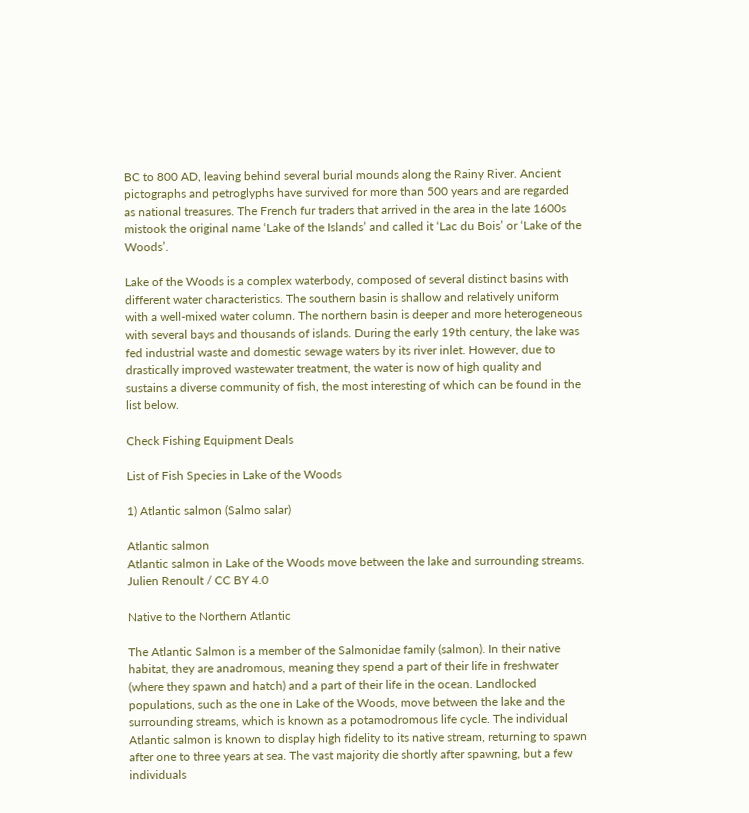BC to 800 AD, leaving behind several burial mounds along the Rainy River. Ancient pictographs and petroglyphs have survived for more than 500 years and are regarded as national treasures. The French fur traders that arrived in the area in the late 1600s mistook the original name ‘Lake of the Islands’ and called it ‘Lac du Bois’ or ‘Lake of the Woods’.

Lake of the Woods is a complex waterbody, composed of several distinct basins with different water characteristics. The southern basin is shallow and relatively uniform with a well-mixed water column. The northern basin is deeper and more heterogeneous with several bays and thousands of islands. During the early 19th century, the lake was fed industrial waste and domestic sewage waters by its river inlet. However, due to drastically improved wastewater treatment, the water is now of high quality and sustains a diverse community of fish, the most interesting of which can be found in the list below.

Check Fishing Equipment Deals

List of Fish Species in Lake of the Woods

1) Atlantic salmon (Salmo salar)

Atlantic salmon
Atlantic salmon in Lake of the Woods move between the lake and surrounding streams. Julien Renoult / CC BY 4.0

Native to the Northern Atlantic

The Atlantic Salmon is a member of the Salmonidae family (salmon). In their native habitat, they are anadromous, meaning they spend a part of their life in freshwater (where they spawn and hatch) and a part of their life in the ocean. Landlocked populations, such as the one in Lake of the Woods, move between the lake and the surrounding streams, which is known as a potamodromous life cycle. The individual Atlantic salmon is known to display high fidelity to its native stream, returning to spawn after one to three years at sea. The vast majority die shortly after spawning, but a few individuals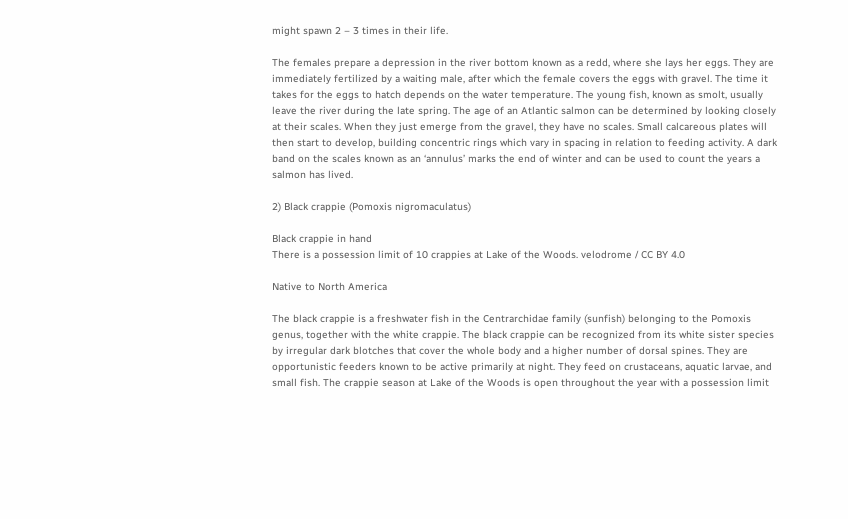might spawn 2 – 3 times in their life.

The females prepare a depression in the river bottom known as a redd, where she lays her eggs. They are immediately fertilized by a waiting male, after which the female covers the eggs with gravel. The time it takes for the eggs to hatch depends on the water temperature. The young fish, known as smolt, usually leave the river during the late spring. The age of an Atlantic salmon can be determined by looking closely at their scales. When they just emerge from the gravel, they have no scales. Small calcareous plates will then start to develop, building concentric rings which vary in spacing in relation to feeding activity. A dark band on the scales known as an ‘annulus’ marks the end of winter and can be used to count the years a salmon has lived.

2) Black crappie (Pomoxis nigromaculatus)

Black crappie in hand
There is a possession limit of 10 crappies at Lake of the Woods. velodrome / CC BY 4.0

Native to North America

The black crappie is a freshwater fish in the Centrarchidae family (sunfish) belonging to the Pomoxis genus, together with the white crappie. The black crappie can be recognized from its white sister species by irregular dark blotches that cover the whole body and a higher number of dorsal spines. They are opportunistic feeders known to be active primarily at night. They feed on crustaceans, aquatic larvae, and small fish. The crappie season at Lake of the Woods is open throughout the year with a possession limit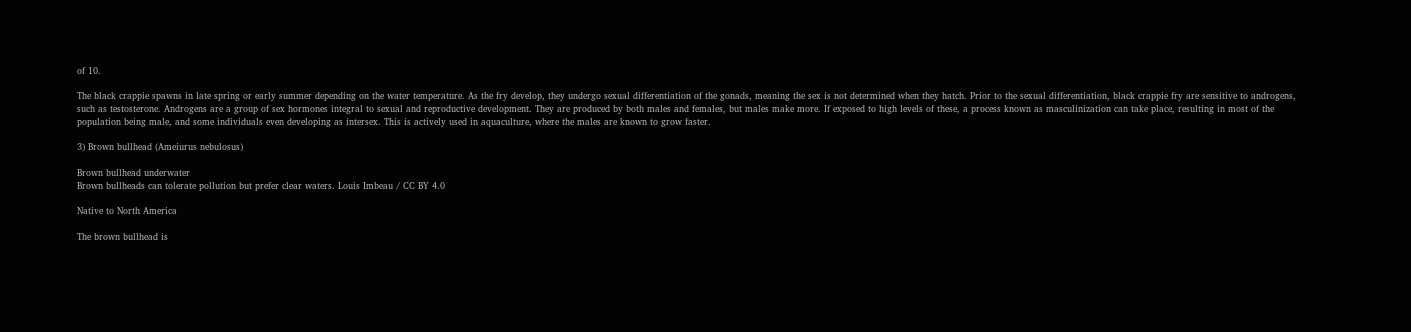of 10.

The black crappie spawns in late spring or early summer depending on the water temperature. As the fry develop, they undergo sexual differentiation of the gonads, meaning the sex is not determined when they hatch. Prior to the sexual differentiation, black crappie fry are sensitive to androgens, such as testosterone. Androgens are a group of sex hormones integral to sexual and reproductive development. They are produced by both males and females, but males make more. If exposed to high levels of these, a process known as masculinization can take place, resulting in most of the population being male, and some individuals even developing as intersex. This is actively used in aquaculture, where the males are known to grow faster.

3) Brown bullhead (Ameiurus nebulosus)

Brown bullhead underwater
Brown bullheads can tolerate pollution but prefer clear waters. Louis Imbeau / CC BY 4.0

Native to North America

The brown bullhead is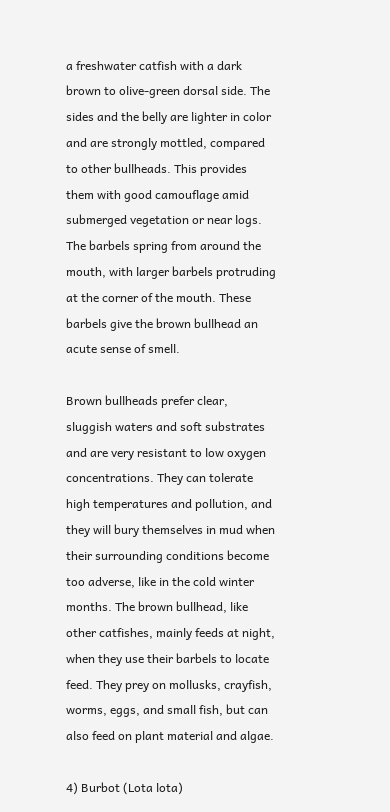a freshwater catfish with a dark brown to olive-green dorsal side. The sides and the belly are lighter in color and are strongly mottled, compared to other bullheads. This provides them with good camouflage amid submerged vegetation or near logs. The barbels spring from around the mouth, with larger barbels protruding at the corner of the mouth. These barbels give the brown bullhead an acute sense of smell.

Brown bullheads prefer clear, sluggish waters and soft substrates and are very resistant to low oxygen concentrations. They can tolerate high temperatures and pollution, and they will bury themselves in mud when their surrounding conditions become too adverse, like in the cold winter months. The brown bullhead, like other catfishes, mainly feeds at night, when they use their barbels to locate feed. They prey on mollusks, crayfish, worms, eggs, and small fish, but can also feed on plant material and algae.

4) Burbot (Lota lota)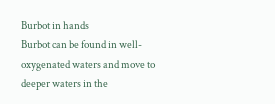Burbot in hands
Burbot can be found in well-oxygenated waters and move to deeper waters in the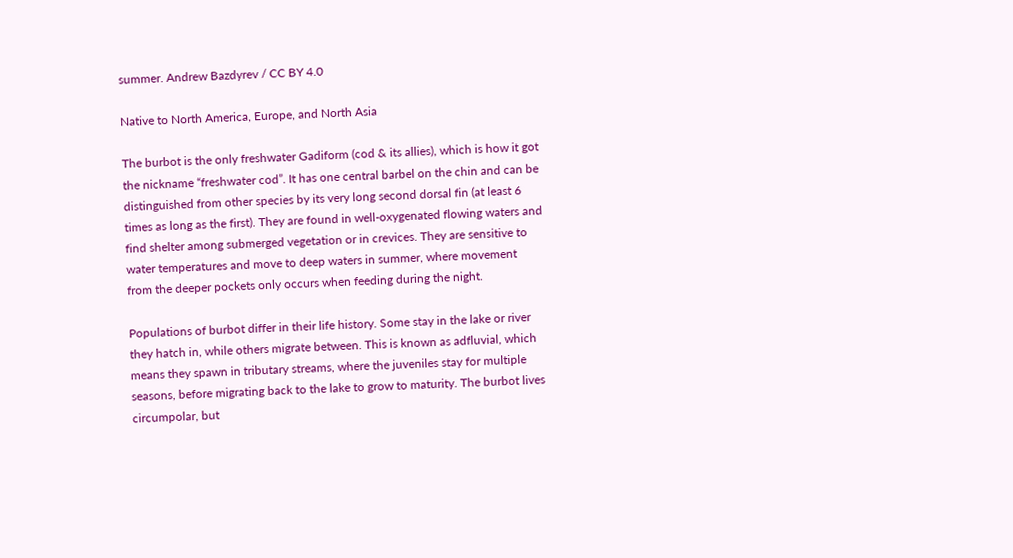summer. Andrew Bazdyrev / CC BY 4.0

Native to North America, Europe, and North Asia

The burbot is the only freshwater Gadiform (cod & its allies), which is how it got the nickname “freshwater cod”. It has one central barbel on the chin and can be distinguished from other species by its very long second dorsal fin (at least 6 times as long as the first). They are found in well-oxygenated flowing waters and find shelter among submerged vegetation or in crevices. They are sensitive to water temperatures and move to deep waters in summer, where movement from the deeper pockets only occurs when feeding during the night.

Populations of burbot differ in their life history. Some stay in the lake or river they hatch in, while others migrate between. This is known as adfluvial, which means they spawn in tributary streams, where the juveniles stay for multiple seasons, before migrating back to the lake to grow to maturity. The burbot lives circumpolar, but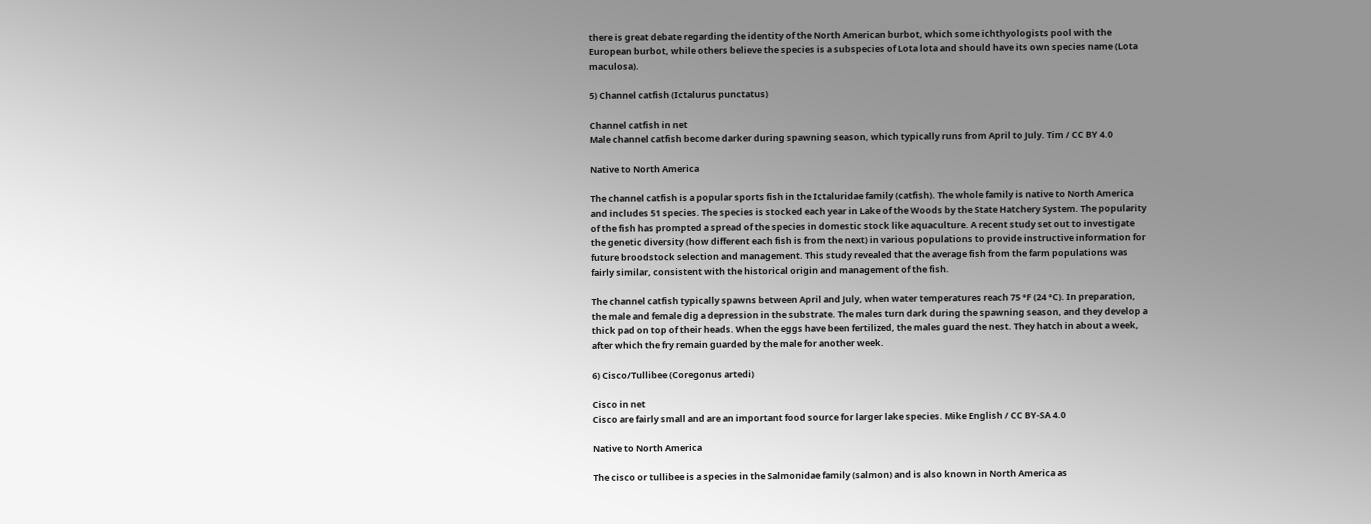there is great debate regarding the identity of the North American burbot, which some ichthyologists pool with the European burbot, while others believe the species is a subspecies of Lota lota and should have its own species name (Lota maculosa).

5) Channel catfish (Ictalurus punctatus)

Channel catfish in net
Male channel catfish become darker during spawning season, which typically runs from April to July. Tim / CC BY 4.0

Native to North America

The channel catfish is a popular sports fish in the Ictaluridae family (catfish). The whole family is native to North America and includes 51 species. The species is stocked each year in Lake of the Woods by the State Hatchery System. The popularity of the fish has prompted a spread of the species in domestic stock like aquaculture. A recent study set out to investigate the genetic diversity (how different each fish is from the next) in various populations to provide instructive information for future broodstock selection and management. This study revealed that the average fish from the farm populations was fairly similar, consistent with the historical origin and management of the fish.

The channel catfish typically spawns between April and July, when water temperatures reach 75 °F (24 °C). In preparation, the male and female dig a depression in the substrate. The males turn dark during the spawning season, and they develop a thick pad on top of their heads. When the eggs have been fertilized, the males guard the nest. They hatch in about a week, after which the fry remain guarded by the male for another week.

6) Cisco/Tullibee (Coregonus artedi)

Cisco in net
Cisco are fairly small and are an important food source for larger lake species. Mike English / CC BY-SA 4.0

Native to North America

The cisco or tullibee is a species in the Salmonidae family (salmon) and is also known in North America as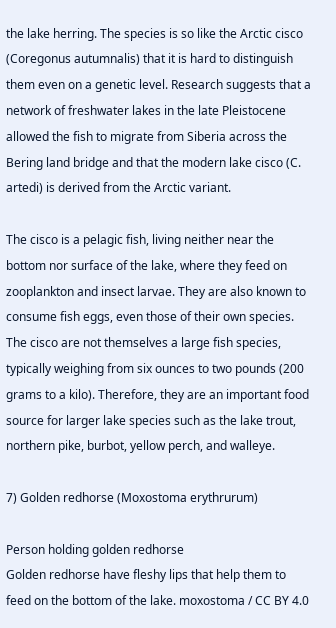the lake herring. The species is so like the Arctic cisco (Coregonus autumnalis) that it is hard to distinguish them even on a genetic level. Research suggests that a network of freshwater lakes in the late Pleistocene allowed the fish to migrate from Siberia across the Bering land bridge and that the modern lake cisco (C. artedi) is derived from the Arctic variant.

The cisco is a pelagic fish, living neither near the bottom nor surface of the lake, where they feed on zooplankton and insect larvae. They are also known to consume fish eggs, even those of their own species. The cisco are not themselves a large fish species, typically weighing from six ounces to two pounds (200 grams to a kilo). Therefore, they are an important food source for larger lake species such as the lake trout, northern pike, burbot, yellow perch, and walleye.

7) Golden redhorse (Moxostoma erythrurum)

Person holding golden redhorse
Golden redhorse have fleshy lips that help them to feed on the bottom of the lake. moxostoma / CC BY 4.0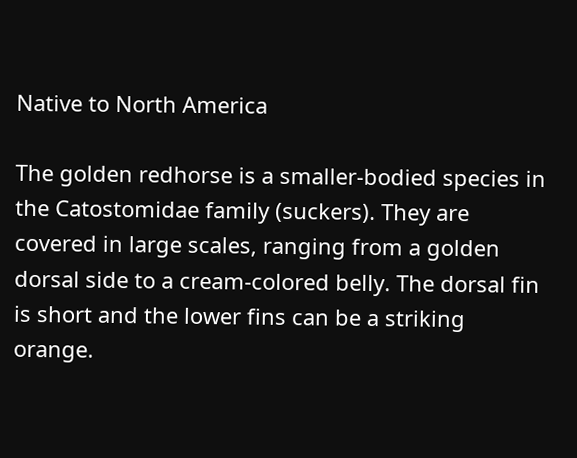Native to North America

The golden redhorse is a smaller-bodied species in the Catostomidae family (suckers). They are covered in large scales, ranging from a golden dorsal side to a cream-colored belly. The dorsal fin is short and the lower fins can be a striking orange.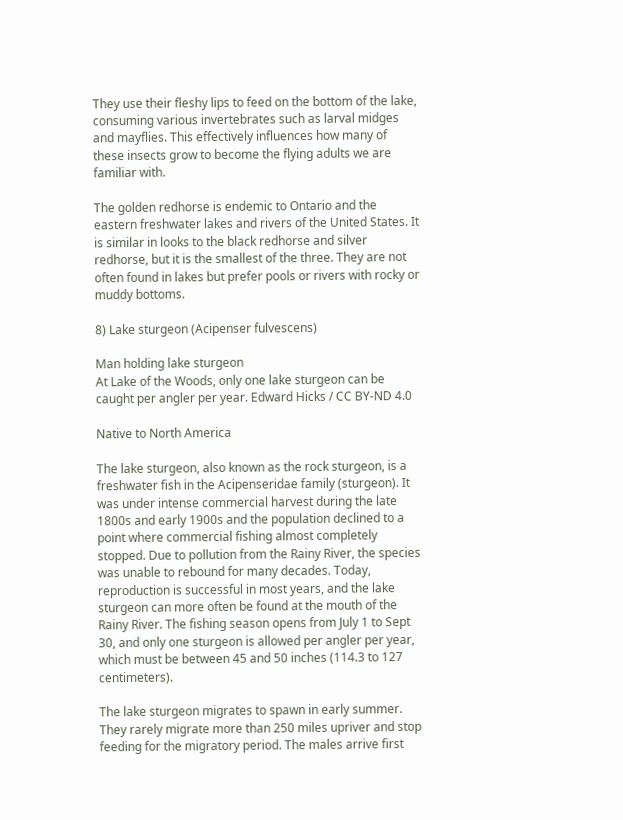They use their fleshy lips to feed on the bottom of the lake, consuming various invertebrates such as larval midges and mayflies. This effectively influences how many of these insects grow to become the flying adults we are familiar with.

The golden redhorse is endemic to Ontario and the eastern freshwater lakes and rivers of the United States. It is similar in looks to the black redhorse and silver redhorse, but it is the smallest of the three. They are not often found in lakes but prefer pools or rivers with rocky or muddy bottoms.

8) Lake sturgeon (Acipenser fulvescens)

Man holding lake sturgeon
At Lake of the Woods, only one lake sturgeon can be caught per angler per year. Edward Hicks / CC BY-ND 4.0

Native to North America

The lake sturgeon, also known as the rock sturgeon, is a freshwater fish in the Acipenseridae family (sturgeon). It was under intense commercial harvest during the late 1800s and early 1900s and the population declined to a point where commercial fishing almost completely stopped. Due to pollution from the Rainy River, the species was unable to rebound for many decades. Today, reproduction is successful in most years, and the lake sturgeon can more often be found at the mouth of the Rainy River. The fishing season opens from July 1 to Sept 30, and only one sturgeon is allowed per angler per year, which must be between 45 and 50 inches (114.3 to 127 centimeters).

The lake sturgeon migrates to spawn in early summer. They rarely migrate more than 250 miles upriver and stop feeding for the migratory period. The males arrive first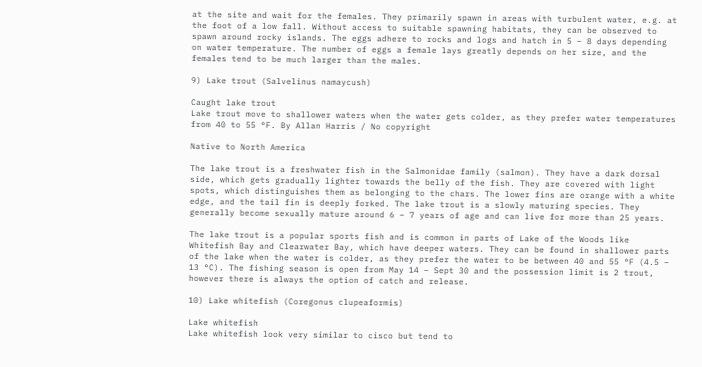at the site and wait for the females. They primarily spawn in areas with turbulent water, e.g. at the foot of a low fall. Without access to suitable spawning habitats, they can be observed to spawn around rocky islands. The eggs adhere to rocks and logs and hatch in 5 – 8 days depending on water temperature. The number of eggs a female lays greatly depends on her size, and the females tend to be much larger than the males.

9) Lake trout (Salvelinus namaycush)

Caught lake trout
Lake trout move to shallower waters when the water gets colder, as they prefer water temperatures from 40 to 55 °F. By Allan Harris / No copyright

Native to North America

The lake trout is a freshwater fish in the Salmonidae family (salmon). They have a dark dorsal side, which gets gradually lighter towards the belly of the fish. They are covered with light spots, which distinguishes them as belonging to the chars. The lower fins are orange with a white edge, and the tail fin is deeply forked. The lake trout is a slowly maturing species. They generally become sexually mature around 6 – 7 years of age and can live for more than 25 years.

The lake trout is a popular sports fish and is common in parts of Lake of the Woods like Whitefish Bay and Clearwater Bay, which have deeper waters. They can be found in shallower parts of the lake when the water is colder, as they prefer the water to be between 40 and 55 °F (4.5 – 13 °C). The fishing season is open from May 14 – Sept 30 and the possession limit is 2 trout, however there is always the option of catch and release.

10) Lake whitefish (Coregonus clupeaformis)

Lake whitefish
Lake whitefish look very similar to cisco but tend to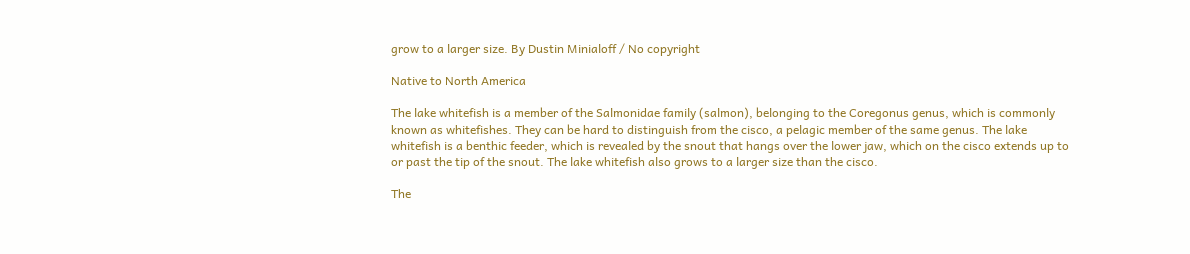grow to a larger size. By Dustin Minialoff / No copyright

Native to North America

The lake whitefish is a member of the Salmonidae family (salmon), belonging to the Coregonus genus, which is commonly known as whitefishes. They can be hard to distinguish from the cisco, a pelagic member of the same genus. The lake whitefish is a benthic feeder, which is revealed by the snout that hangs over the lower jaw, which on the cisco extends up to or past the tip of the snout. The lake whitefish also grows to a larger size than the cisco.

The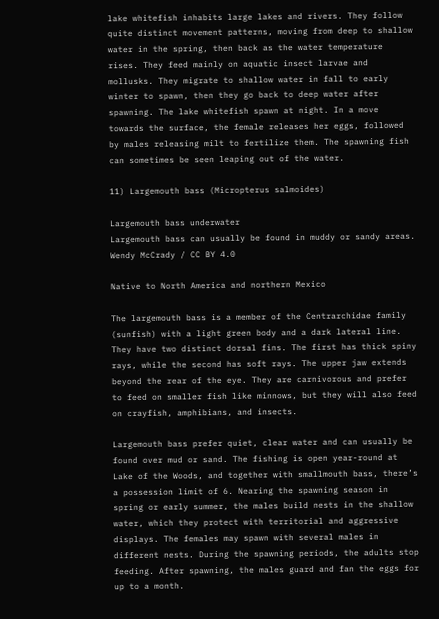lake whitefish inhabits large lakes and rivers. They follow quite distinct movement patterns, moving from deep to shallow water in the spring, then back as the water temperature rises. They feed mainly on aquatic insect larvae and mollusks. They migrate to shallow water in fall to early winter to spawn, then they go back to deep water after spawning. The lake whitefish spawn at night. In a move towards the surface, the female releases her eggs, followed by males releasing milt to fertilize them. The spawning fish can sometimes be seen leaping out of the water.

11) Largemouth bass (Micropterus salmoides)

Largemouth bass underwater
Largemouth bass can usually be found in muddy or sandy areas. Wendy McCrady / CC BY 4.0

Native to North America and northern Mexico

The largemouth bass is a member of the Centrarchidae family (sunfish) with a light green body and a dark lateral line. They have two distinct dorsal fins. The first has thick spiny rays, while the second has soft rays. The upper jaw extends beyond the rear of the eye. They are carnivorous and prefer to feed on smaller fish like minnows, but they will also feed on crayfish, amphibians, and insects.

Largemouth bass prefer quiet, clear water and can usually be found over mud or sand. The fishing is open year-round at Lake of the Woods, and together with smallmouth bass, there’s a possession limit of 6. Nearing the spawning season in spring or early summer, the males build nests in the shallow water, which they protect with territorial and aggressive displays. The females may spawn with several males in different nests. During the spawning periods, the adults stop feeding. After spawning, the males guard and fan the eggs for up to a month.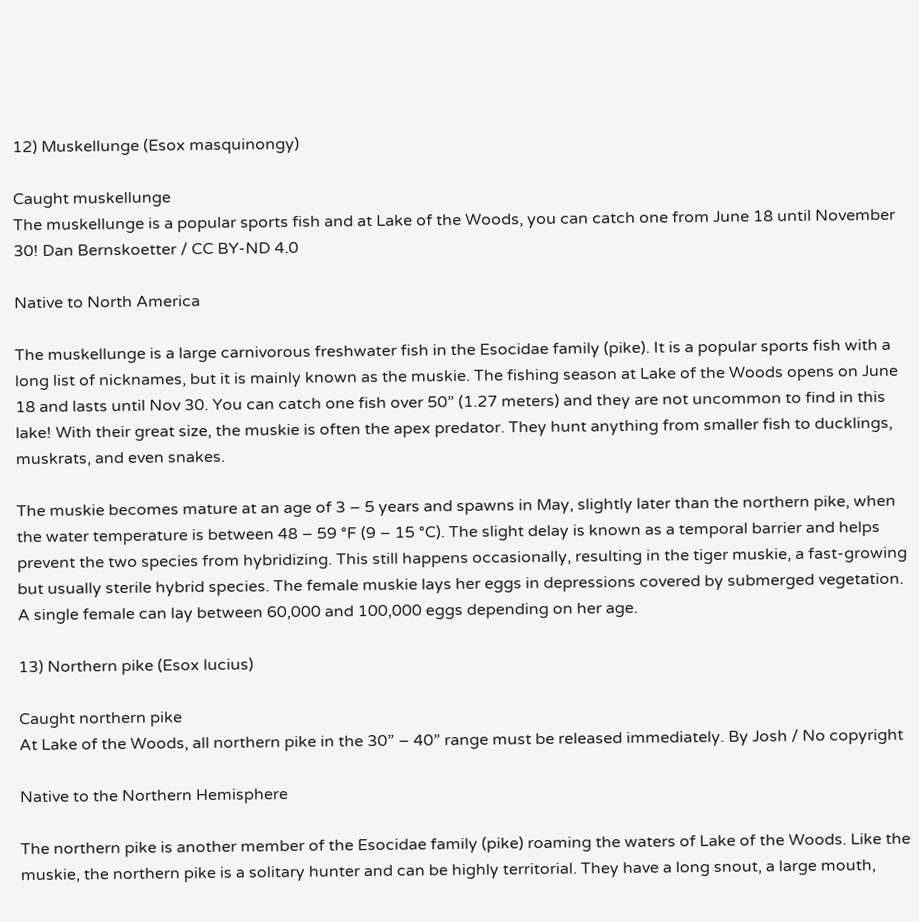12) Muskellunge (Esox masquinongy)

Caught muskellunge
The muskellunge is a popular sports fish and at Lake of the Woods, you can catch one from June 18 until November 30! Dan Bernskoetter / CC BY-ND 4.0

Native to North America

The muskellunge is a large carnivorous freshwater fish in the Esocidae family (pike). It is a popular sports fish with a long list of nicknames, but it is mainly known as the muskie. The fishing season at Lake of the Woods opens on June 18 and lasts until Nov 30. You can catch one fish over 50” (1.27 meters) and they are not uncommon to find in this lake! With their great size, the muskie is often the apex predator. They hunt anything from smaller fish to ducklings, muskrats, and even snakes.

The muskie becomes mature at an age of 3 – 5 years and spawns in May, slightly later than the northern pike, when the water temperature is between 48 – 59 °F (9 – 15 °C). The slight delay is known as a temporal barrier and helps prevent the two species from hybridizing. This still happens occasionally, resulting in the tiger muskie, a fast-growing but usually sterile hybrid species. The female muskie lays her eggs in depressions covered by submerged vegetation. A single female can lay between 60,000 and 100,000 eggs depending on her age.

13) Northern pike (Esox lucius)

Caught northern pike
At Lake of the Woods, all northern pike in the 30” – 40” range must be released immediately. By Josh / No copyright

Native to the Northern Hemisphere

The northern pike is another member of the Esocidae family (pike) roaming the waters of Lake of the Woods. Like the muskie, the northern pike is a solitary hunter and can be highly territorial. They have a long snout, a large mouth,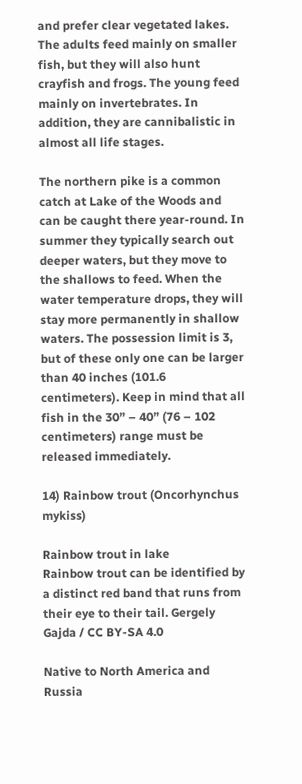and prefer clear vegetated lakes. The adults feed mainly on smaller fish, but they will also hunt crayfish and frogs. The young feed mainly on invertebrates. In addition, they are cannibalistic in almost all life stages.

The northern pike is a common catch at Lake of the Woods and can be caught there year-round. In summer they typically search out deeper waters, but they move to the shallows to feed. When the water temperature drops, they will stay more permanently in shallow waters. The possession limit is 3, but of these only one can be larger than 40 inches (101.6 centimeters). Keep in mind that all fish in the 30” – 40” (76 – 102 centimeters) range must be released immediately.

14) Rainbow trout (Oncorhynchus mykiss)

Rainbow trout in lake
Rainbow trout can be identified by a distinct red band that runs from their eye to their tail. Gergely Gajda / CC BY-SA 4.0

Native to North America and Russia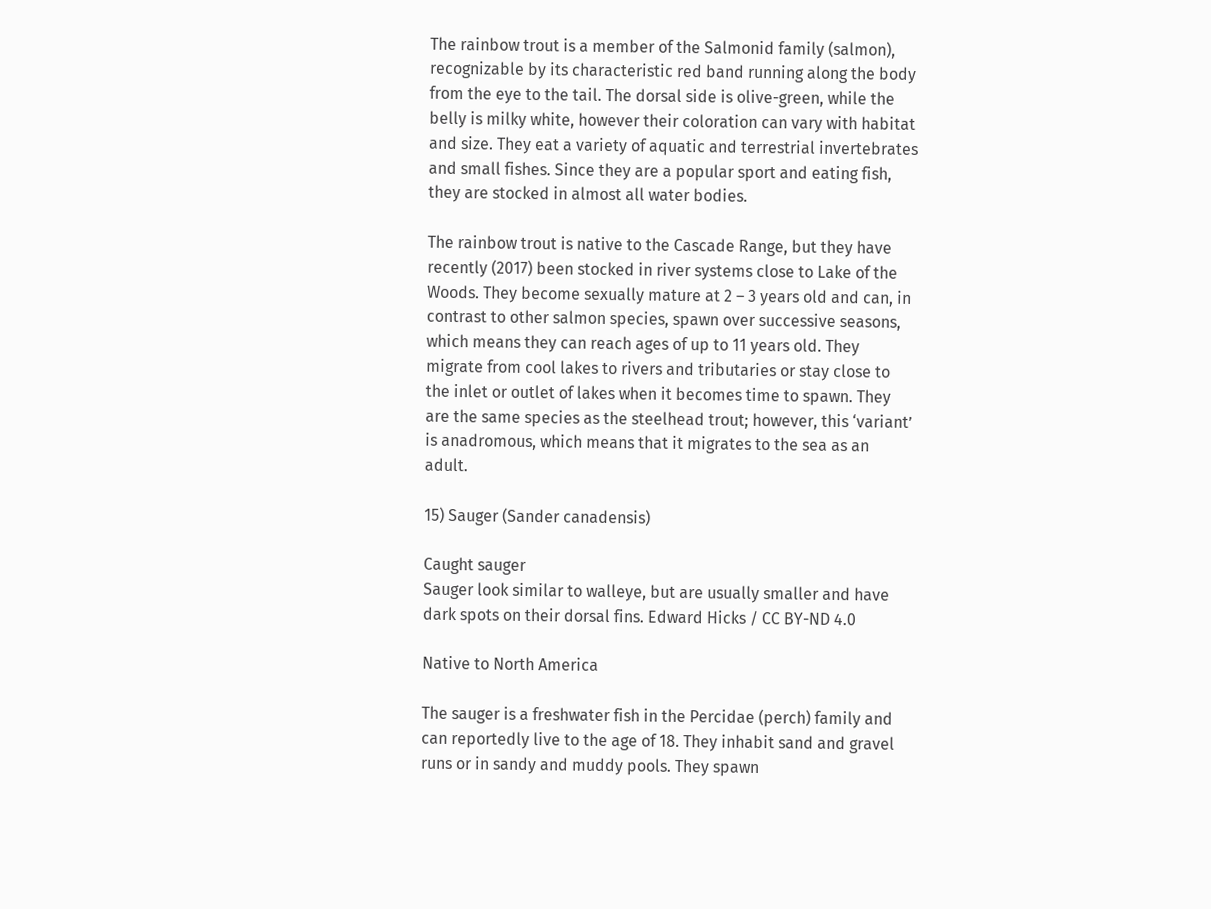The rainbow trout is a member of the Salmonid family (salmon), recognizable by its characteristic red band running along the body from the eye to the tail. The dorsal side is olive-green, while the belly is milky white, however their coloration can vary with habitat and size. They eat a variety of aquatic and terrestrial invertebrates and small fishes. Since they are a popular sport and eating fish, they are stocked in almost all water bodies.

The rainbow trout is native to the Cascade Range, but they have recently (2017) been stocked in river systems close to Lake of the Woods. They become sexually mature at 2 – 3 years old and can, in contrast to other salmon species, spawn over successive seasons, which means they can reach ages of up to 11 years old. They migrate from cool lakes to rivers and tributaries or stay close to the inlet or outlet of lakes when it becomes time to spawn. They are the same species as the steelhead trout; however, this ‘variant’ is anadromous, which means that it migrates to the sea as an adult.

15) Sauger (Sander canadensis)

Caught sauger
Sauger look similar to walleye, but are usually smaller and have dark spots on their dorsal fins. Edward Hicks / CC BY-ND 4.0

Native to North America

The sauger is a freshwater fish in the Percidae (perch) family and can reportedly live to the age of 18. They inhabit sand and gravel runs or in sandy and muddy pools. They spawn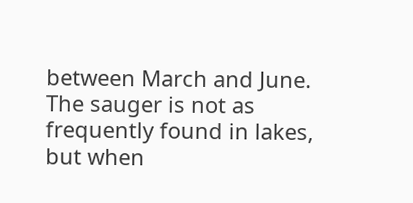between March and June. The sauger is not as frequently found in lakes, but when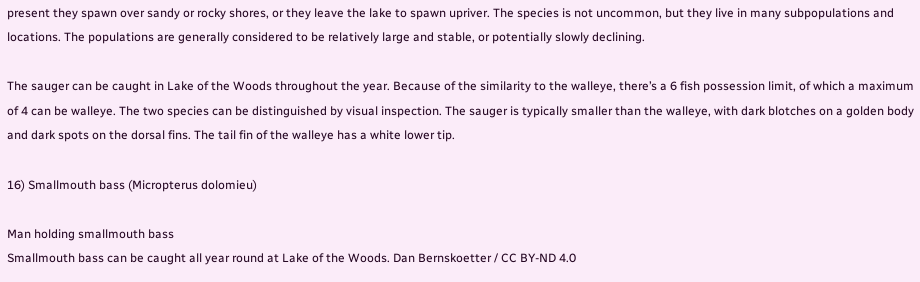present they spawn over sandy or rocky shores, or they leave the lake to spawn upriver. The species is not uncommon, but they live in many subpopulations and locations. The populations are generally considered to be relatively large and stable, or potentially slowly declining.

The sauger can be caught in Lake of the Woods throughout the year. Because of the similarity to the walleye, there’s a 6 fish possession limit, of which a maximum of 4 can be walleye. The two species can be distinguished by visual inspection. The sauger is typically smaller than the walleye, with dark blotches on a golden body and dark spots on the dorsal fins. The tail fin of the walleye has a white lower tip.

16) Smallmouth bass (Micropterus dolomieu)

Man holding smallmouth bass
Smallmouth bass can be caught all year round at Lake of the Woods. Dan Bernskoetter / CC BY-ND 4.0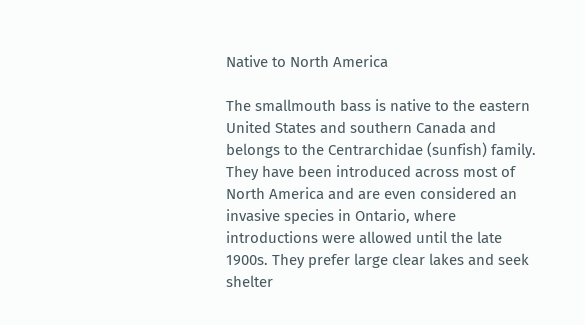Native to North America

The smallmouth bass is native to the eastern United States and southern Canada and belongs to the Centrarchidae (sunfish) family. They have been introduced across most of North America and are even considered an invasive species in Ontario, where introductions were allowed until the late 1900s. They prefer large clear lakes and seek shelter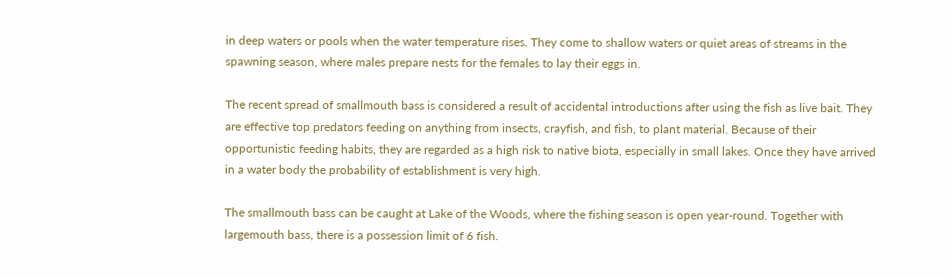in deep waters or pools when the water temperature rises. They come to shallow waters or quiet areas of streams in the spawning season, where males prepare nests for the females to lay their eggs in.

The recent spread of smallmouth bass is considered a result of accidental introductions after using the fish as live bait. They are effective top predators feeding on anything from insects, crayfish, and fish, to plant material. Because of their opportunistic feeding habits, they are regarded as a high risk to native biota, especially in small lakes. Once they have arrived in a water body the probability of establishment is very high.

The smallmouth bass can be caught at Lake of the Woods, where the fishing season is open year-round. Together with largemouth bass, there is a possession limit of 6 fish.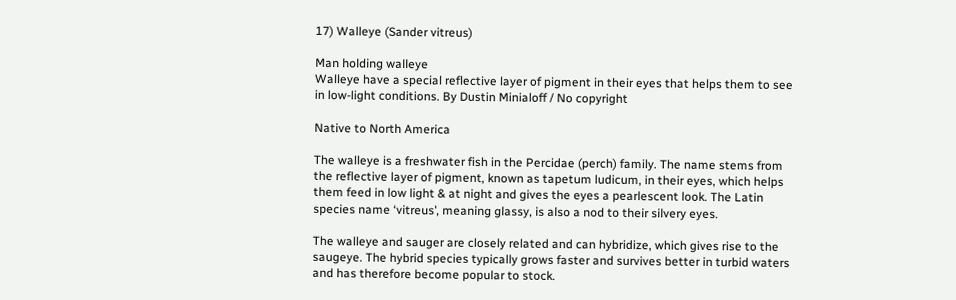17) Walleye (Sander vitreus)

Man holding walleye
Walleye have a special reflective layer of pigment in their eyes that helps them to see in low-light conditions. By Dustin Minialoff / No copyright

Native to North America

The walleye is a freshwater fish in the Percidae (perch) family. The name stems from the reflective layer of pigment, known as tapetum ludicum, in their eyes, which helps them feed in low light & at night and gives the eyes a pearlescent look. The Latin species name ‘vitreus’, meaning glassy, is also a nod to their silvery eyes.

The walleye and sauger are closely related and can hybridize, which gives rise to the saugeye. The hybrid species typically grows faster and survives better in turbid waters and has therefore become popular to stock.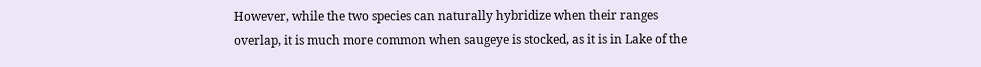However, while the two species can naturally hybridize when their ranges overlap, it is much more common when saugeye is stocked, as it is in Lake of the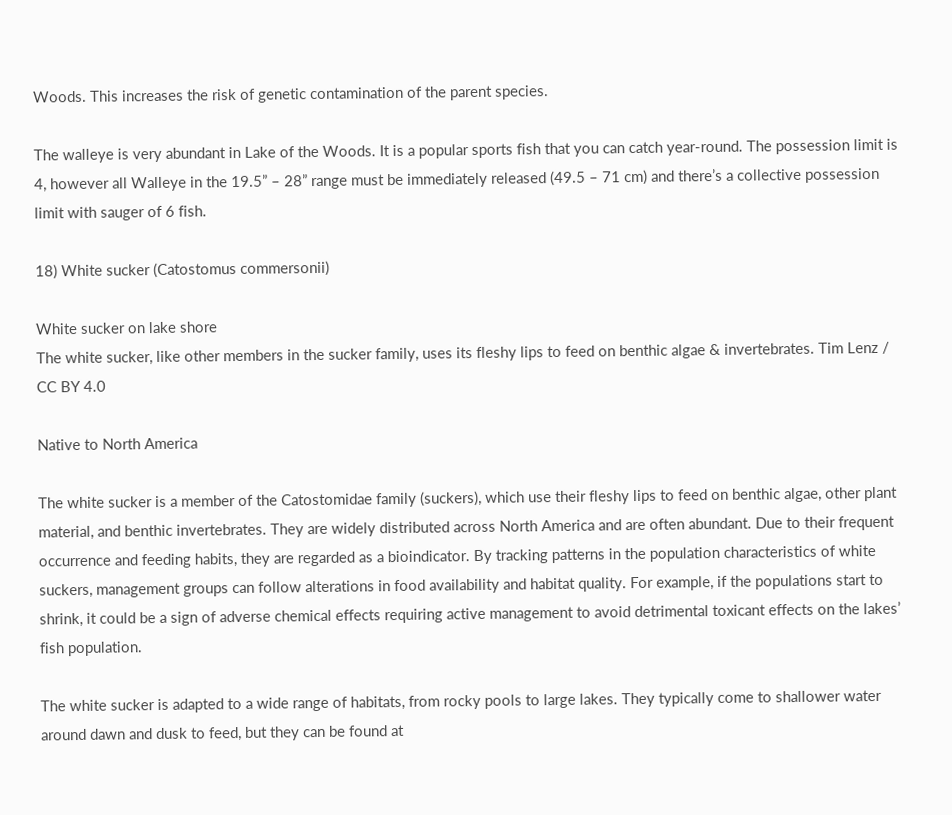Woods. This increases the risk of genetic contamination of the parent species.

The walleye is very abundant in Lake of the Woods. It is a popular sports fish that you can catch year-round. The possession limit is 4, however all Walleye in the 19.5” – 28” range must be immediately released (49.5 – 71 cm) and there’s a collective possession limit with sauger of 6 fish.

18) White sucker (Catostomus commersonii)

White sucker on lake shore
The white sucker, like other members in the sucker family, uses its fleshy lips to feed on benthic algae & invertebrates. Tim Lenz / CC BY 4.0

Native to North America

The white sucker is a member of the Catostomidae family (suckers), which use their fleshy lips to feed on benthic algae, other plant material, and benthic invertebrates. They are widely distributed across North America and are often abundant. Due to their frequent occurrence and feeding habits, they are regarded as a bioindicator. By tracking patterns in the population characteristics of white suckers, management groups can follow alterations in food availability and habitat quality. For example, if the populations start to shrink, it could be a sign of adverse chemical effects requiring active management to avoid detrimental toxicant effects on the lakes’ fish population.

The white sucker is adapted to a wide range of habitats, from rocky pools to large lakes. They typically come to shallower water around dawn and dusk to feed, but they can be found at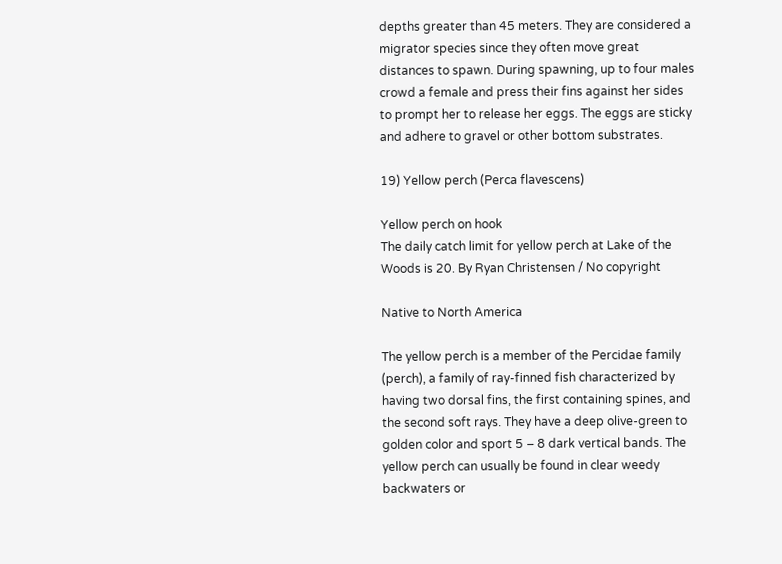depths greater than 45 meters. They are considered a migrator species since they often move great distances to spawn. During spawning, up to four males crowd a female and press their fins against her sides to prompt her to release her eggs. The eggs are sticky and adhere to gravel or other bottom substrates.

19) Yellow perch (Perca flavescens)

Yellow perch on hook
The daily catch limit for yellow perch at Lake of the Woods is 20. By Ryan Christensen / No copyright

Native to North America

The yellow perch is a member of the Percidae family (perch), a family of ray-finned fish characterized by having two dorsal fins, the first containing spines, and the second soft rays. They have a deep olive-green to golden color and sport 5 – 8 dark vertical bands. The yellow perch can usually be found in clear weedy backwaters or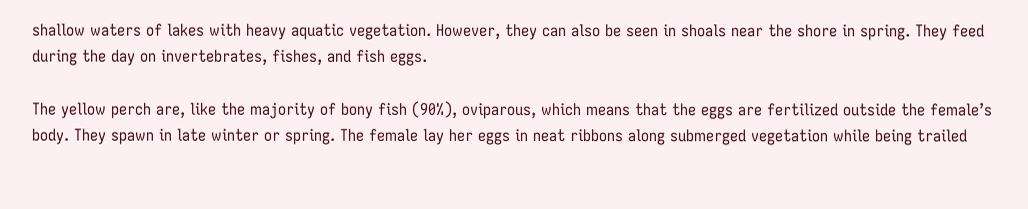shallow waters of lakes with heavy aquatic vegetation. However, they can also be seen in shoals near the shore in spring. They feed during the day on invertebrates, fishes, and fish eggs.

The yellow perch are, like the majority of bony fish (90%), oviparous, which means that the eggs are fertilized outside the female’s body. They spawn in late winter or spring. The female lay her eggs in neat ribbons along submerged vegetation while being trailed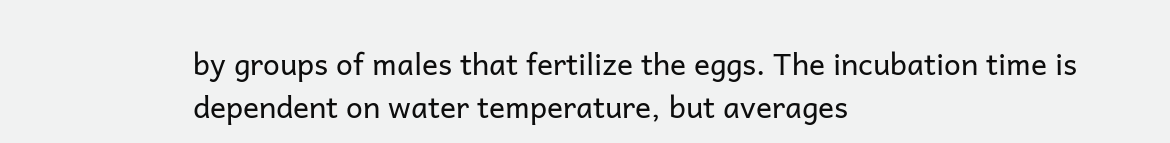by groups of males that fertilize the eggs. The incubation time is dependent on water temperature, but averages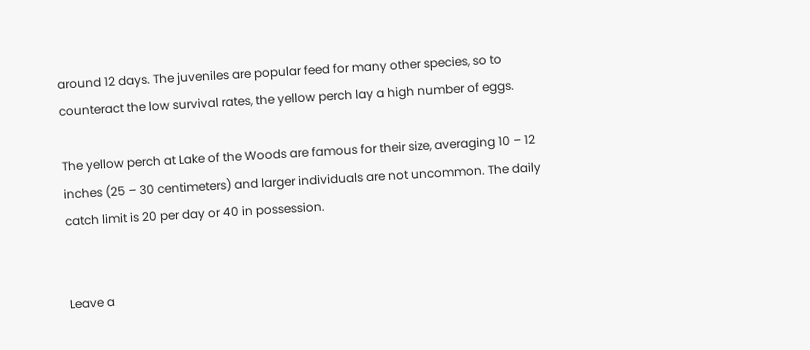around 12 days. The juveniles are popular feed for many other species, so to counteract the low survival rates, the yellow perch lay a high number of eggs.

The yellow perch at Lake of the Woods are famous for their size, averaging 10 – 12 inches (25 – 30 centimeters) and larger individuals are not uncommon. The daily catch limit is 20 per day or 40 in possession.


Leave a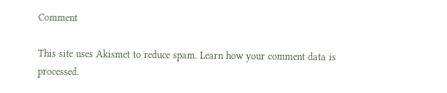Comment

This site uses Akismet to reduce spam. Learn how your comment data is processed.